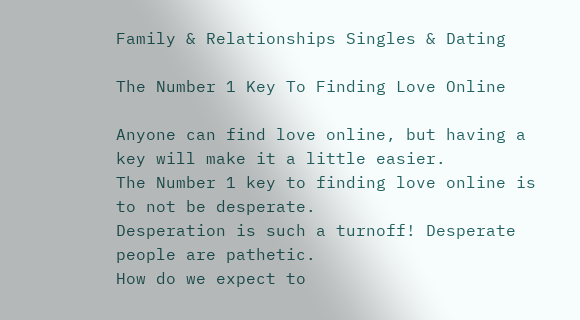Family & Relationships Singles & Dating

The Number 1 Key To Finding Love Online

Anyone can find love online, but having a key will make it a little easier.
The Number 1 key to finding love online is to not be desperate.
Desperation is such a turnoff! Desperate people are pathetic.
How do we expect to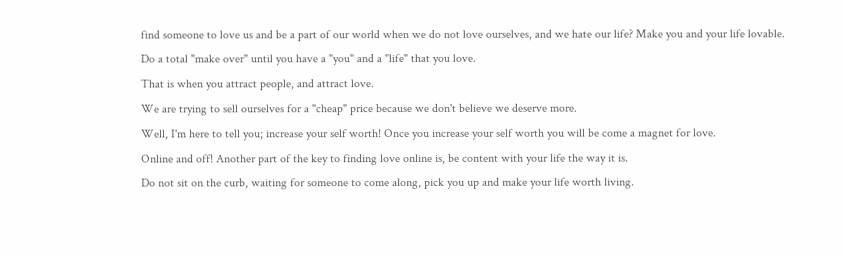find someone to love us and be a part of our world when we do not love ourselves, and we hate our life? Make you and your life lovable.
Do a total "make over" until you have a "you" and a "life" that you love.
That is when you attract people, and attract love.
We are trying to sell ourselves for a "cheap" price because we don't believe we deserve more.
Well, I'm here to tell you; increase your self worth! Once you increase your self worth you will be come a magnet for love.
Online and off! Another part of the key to finding love online is, be content with your life the way it is.
Do not sit on the curb, waiting for someone to come along, pick you up and make your life worth living.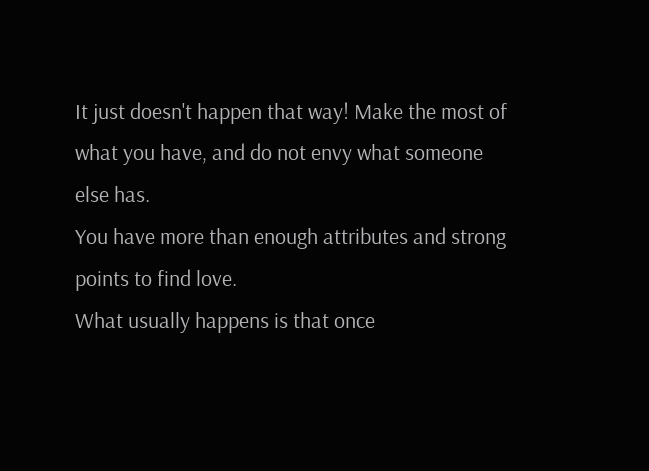It just doesn't happen that way! Make the most of what you have, and do not envy what someone else has.
You have more than enough attributes and strong points to find love.
What usually happens is that once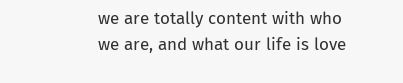we are totally content with who we are, and what our life is love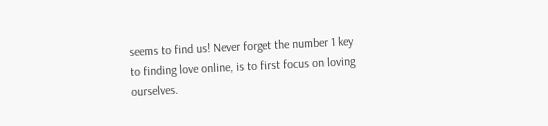seems to find us! Never forget the number 1 key to finding love online, is to first focus on loving ourselves.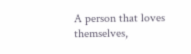A person that loves themselves,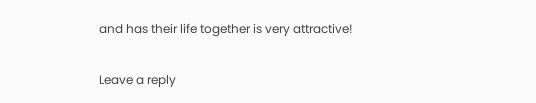and has their life together is very attractive!

Leave a reply